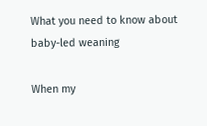What you need to know about baby-led weaning

When my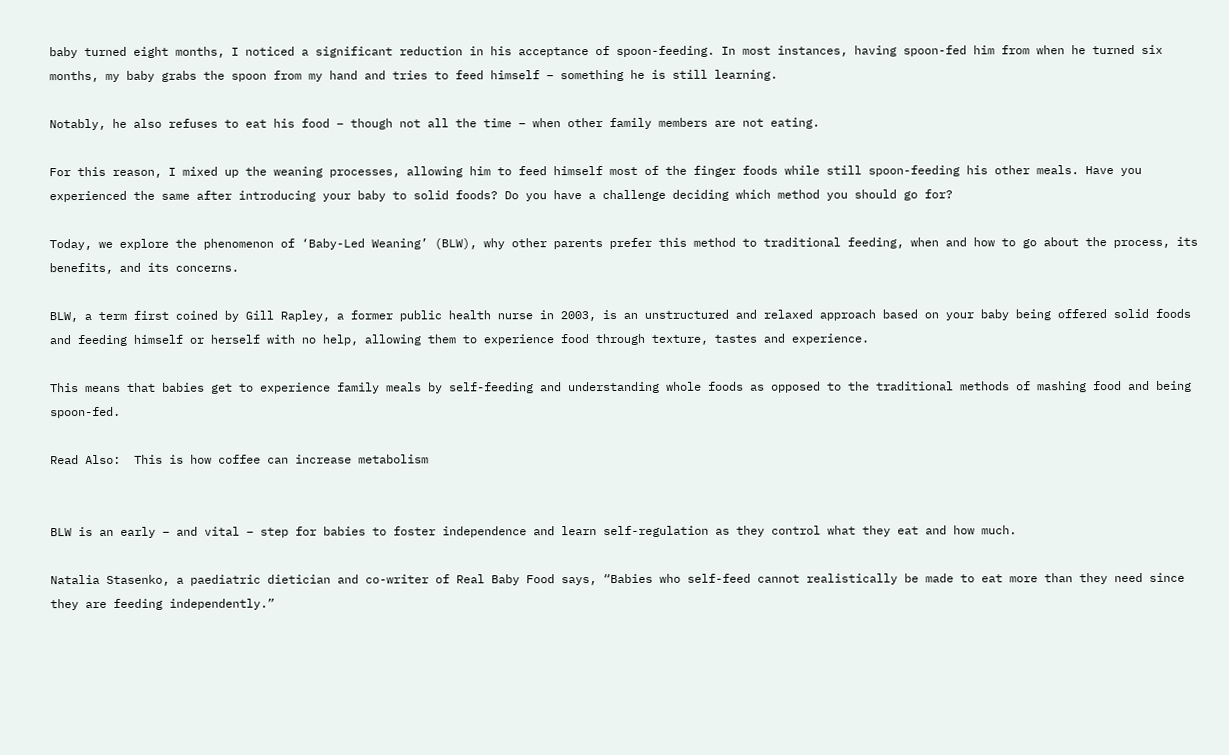baby turned eight months, I noticed a significant reduction in his acceptance of spoon-feeding. In most instances, having spoon-fed him from when he turned six months, my baby grabs the spoon from my hand and tries to feed himself – something he is still learning.

Notably, he also refuses to eat his food – though not all the time – when other family members are not eating.

For this reason, I mixed up the weaning processes, allowing him to feed himself most of the finger foods while still spoon-feeding his other meals. Have you experienced the same after introducing your baby to solid foods? Do you have a challenge deciding which method you should go for?

Today, we explore the phenomenon of ‘Baby-Led Weaning’ (BLW), why other parents prefer this method to traditional feeding, when and how to go about the process, its benefits, and its concerns.

BLW, a term first coined by Gill Rapley, a former public health nurse in 2003, is an unstructured and relaxed approach based on your baby being offered solid foods and feeding himself or herself with no help, allowing them to experience food through texture, tastes and experience.

This means that babies get to experience family meals by self-feeding and understanding whole foods as opposed to the traditional methods of mashing food and being spoon-fed.

Read Also:  This is how coffee can increase metabolism


BLW is an early – and vital – step for babies to foster independence and learn self-regulation as they control what they eat and how much.

Natalia Stasenko, a paediatric dietician and co-writer of Real Baby Food says, “Babies who self-feed cannot realistically be made to eat more than they need since they are feeding independently.”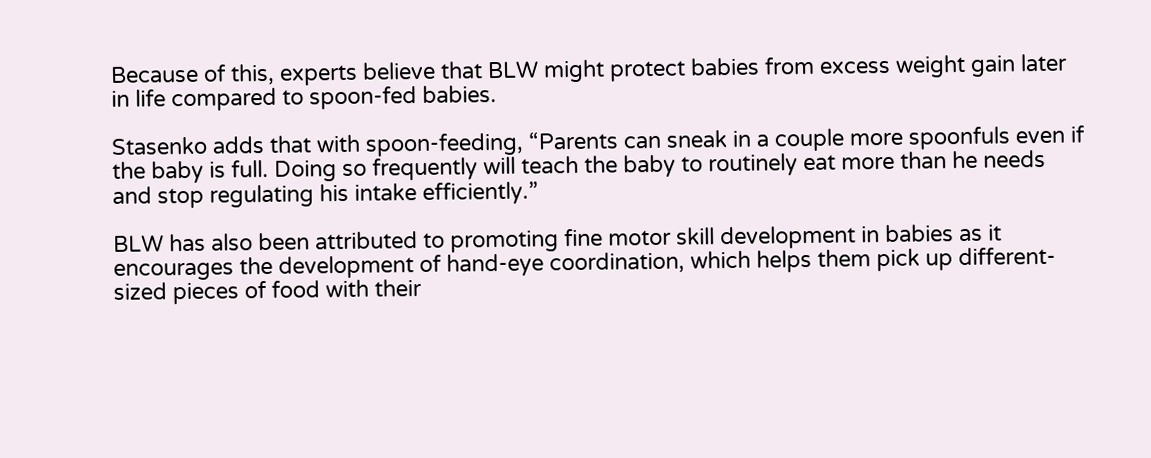Because of this, experts believe that BLW might protect babies from excess weight gain later in life compared to spoon-fed babies.

Stasenko adds that with spoon-feeding, “Parents can sneak in a couple more spoonfuls even if the baby is full. Doing so frequently will teach the baby to routinely eat more than he needs and stop regulating his intake efficiently.”

BLW has also been attributed to promoting fine motor skill development in babies as it encourages the development of hand-eye coordination, which helps them pick up different-sized pieces of food with their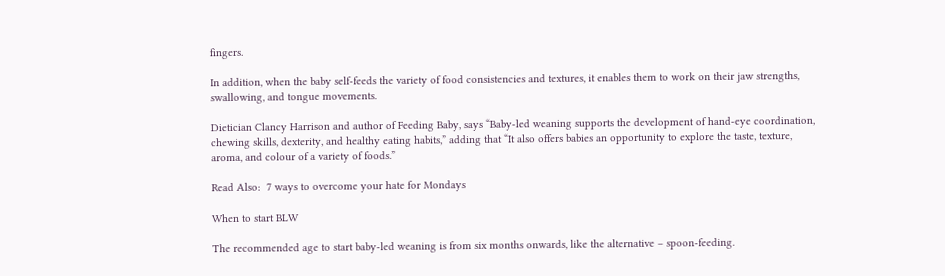fingers.

In addition, when the baby self-feeds the variety of food consistencies and textures, it enables them to work on their jaw strengths, swallowing, and tongue movements.

Dietician Clancy Harrison and author of Feeding Baby, says “Baby-led weaning supports the development of hand-eye coordination, chewing skills, dexterity, and healthy eating habits,” adding that “It also offers babies an opportunity to explore the taste, texture, aroma, and colour of a variety of foods.”

Read Also:  7 ways to overcome your hate for Mondays

When to start BLW

The recommended age to start baby-led weaning is from six months onwards, like the alternative – spoon-feeding.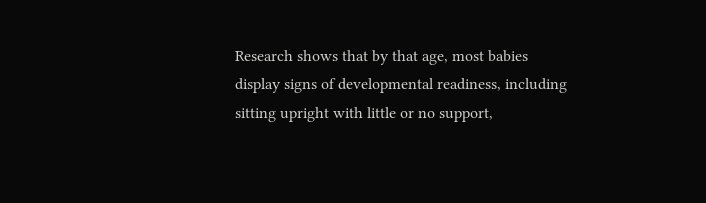Research shows that by that age, most babies display signs of developmental readiness, including sitting upright with little or no support,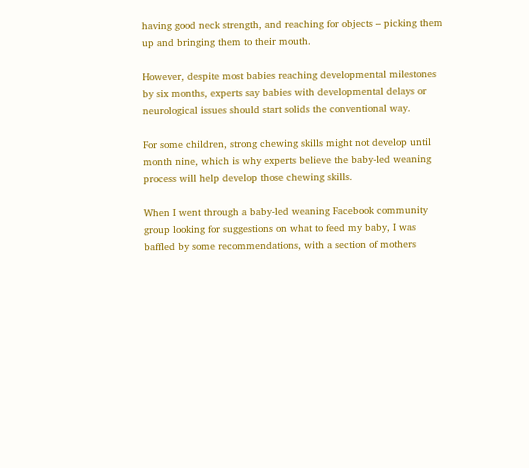having good neck strength, and reaching for objects – picking them up and bringing them to their mouth.

However, despite most babies reaching developmental milestones by six months, experts say babies with developmental delays or neurological issues should start solids the conventional way.

For some children, strong chewing skills might not develop until month nine, which is why experts believe the baby-led weaning process will help develop those chewing skills.

When I went through a baby-led weaning Facebook community group looking for suggestions on what to feed my baby, I was baffled by some recommendations, with a section of mothers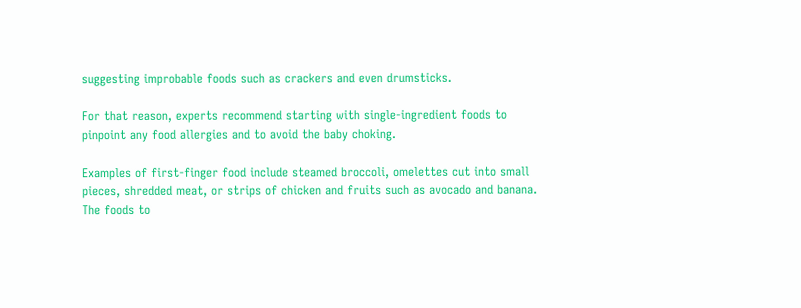suggesting improbable foods such as crackers and even drumsticks.

For that reason, experts recommend starting with single-ingredient foods to pinpoint any food allergies and to avoid the baby choking.

Examples of first-finger food include steamed broccoli, omelettes cut into small pieces, shredded meat, or strips of chicken and fruits such as avocado and banana. The foods to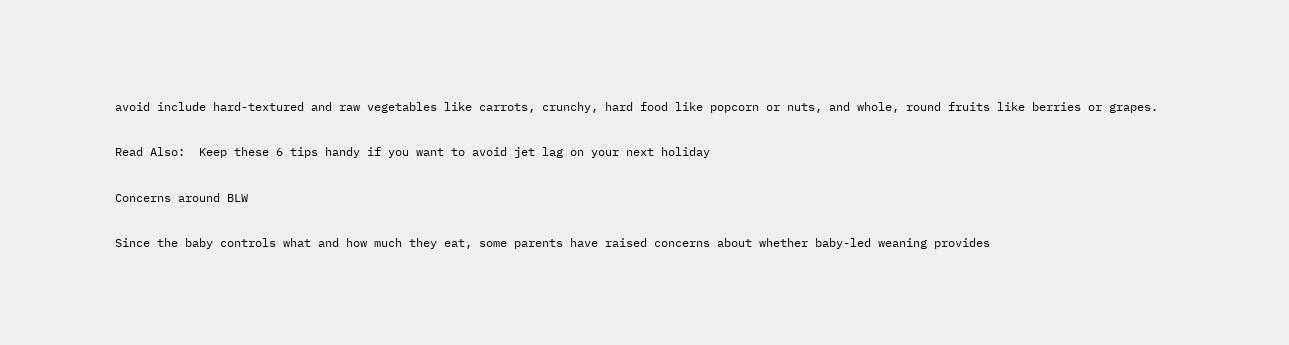avoid include hard-textured and raw vegetables like carrots, crunchy, hard food like popcorn or nuts, and whole, round fruits like berries or grapes.

Read Also:  Keep these 6 tips handy if you want to avoid jet lag on your next holiday

Concerns around BLW

Since the baby controls what and how much they eat, some parents have raised concerns about whether baby-led weaning provides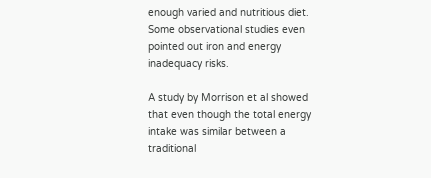enough varied and nutritious diet. Some observational studies even pointed out iron and energy inadequacy risks.

A study by Morrison et al showed that even though the total energy intake was similar between a traditional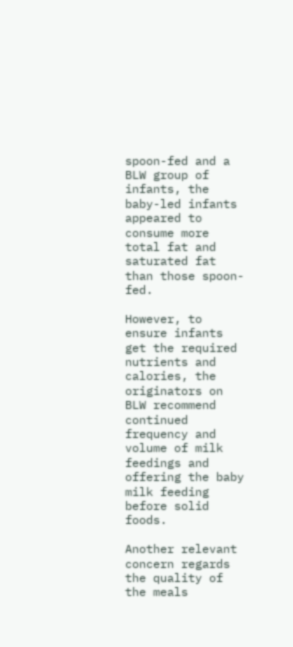spoon-fed and a BLW group of infants, the baby-led infants appeared to consume more total fat and saturated fat than those spoon-fed.

However, to ensure infants get the required nutrients and calories, the originators on BLW recommend continued frequency and volume of milk feedings and offering the baby milk feeding before solid foods.

Another relevant concern regards the quality of the meals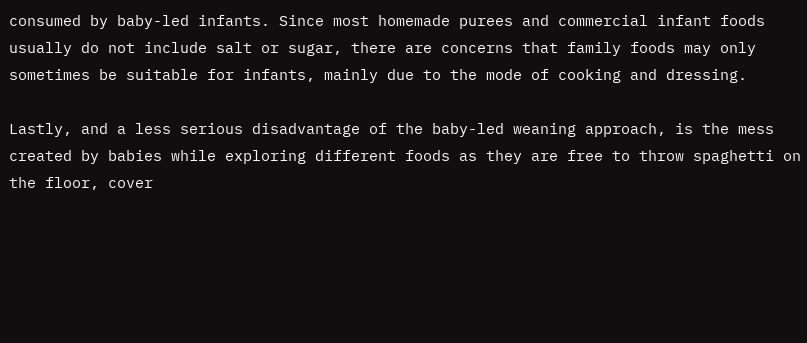consumed by baby-led infants. Since most homemade purees and commercial infant foods usually do not include salt or sugar, there are concerns that family foods may only sometimes be suitable for infants, mainly due to the mode of cooking and dressing.

Lastly, and a less serious disadvantage of the baby-led weaning approach, is the mess created by babies while exploring different foods as they are free to throw spaghetti on the floor, cover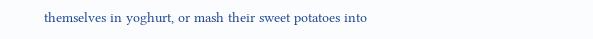themselves in yoghurt, or mash their sweet potatoes into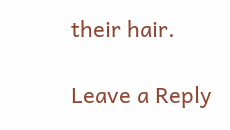their hair.

Leave a Reply